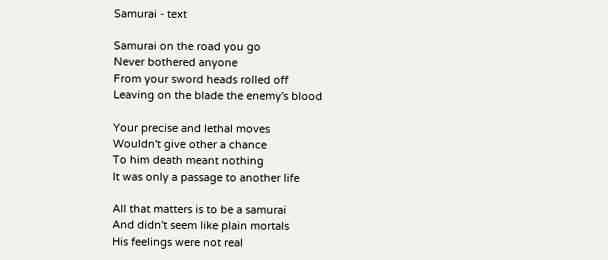Samurai - text

Samurai on the road you go
Never bothered anyone
From your sword heads rolled off
Leaving on the blade the enemy's blood

Your precise and lethal moves
Wouldn't give other a chance
To him death meant nothing
It was only a passage to another life

All that matters is to be a samurai
And didn't seem like plain mortals
His feelings were not real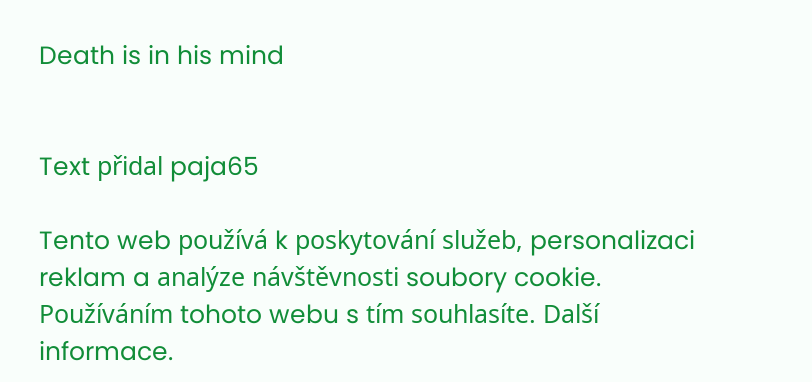Death is in his mind


Text přidal paja65

Tento web používá k poskytování služeb, personalizaci reklam a analýze návštěvnosti soubory cookie. Používáním tohoto webu s tím souhlasíte. Další informace.